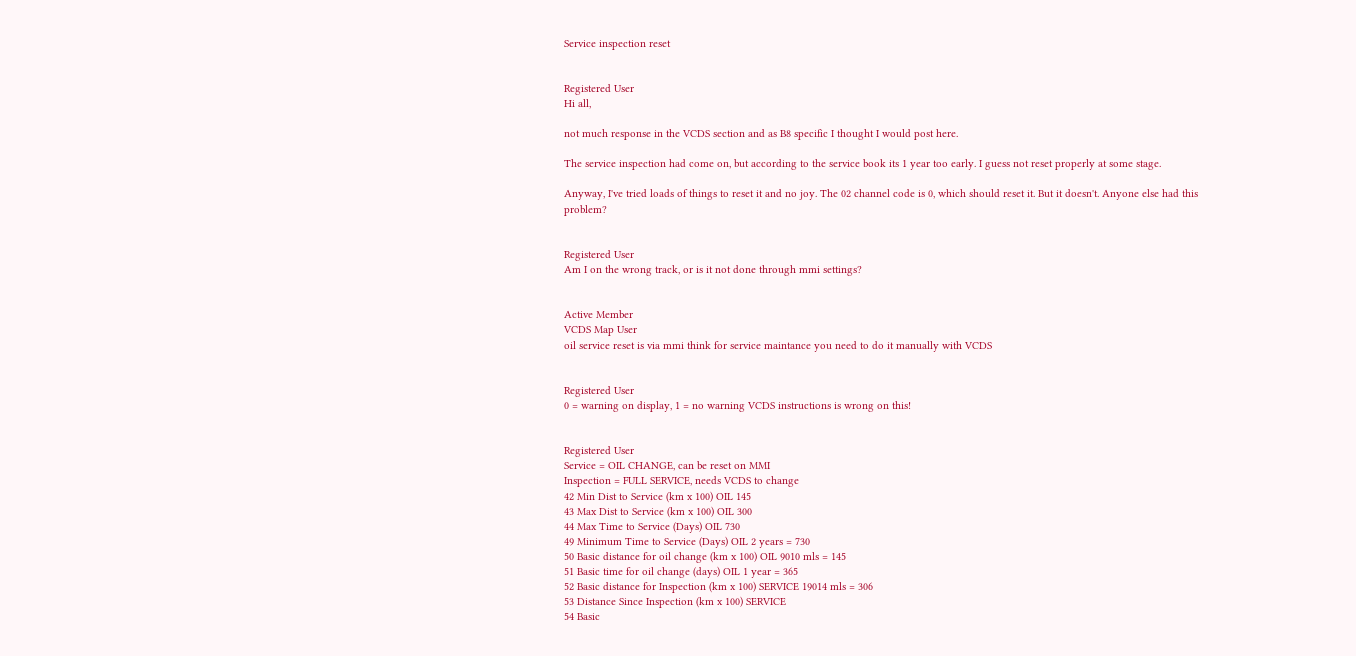Service inspection reset


Registered User
Hi all,

not much response in the VCDS section and as B8 specific I thought I would post here.

The service inspection had come on, but according to the service book its 1 year too early. I guess not reset properly at some stage.

Anyway, I've tried loads of things to reset it and no joy. The 02 channel code is 0, which should reset it. But it doesn't. Anyone else had this problem?


Registered User
Am I on the wrong track, or is it not done through mmi settings?


Active Member
VCDS Map User
oil service reset is via mmi think for service maintance you need to do it manually with VCDS


Registered User
0 = warning on display, 1 = no warning VCDS instructions is wrong on this!


Registered User
Service = OIL CHANGE, can be reset on MMI
Inspection = FULL SERVICE, needs VCDS to change
42 Min Dist to Service (km x 100) OIL 145
43 Max Dist to Service (km x 100) OIL 300
44 Max Time to Service (Days) OIL 730
49 Minimum Time to Service (Days) OIL 2 years = 730
50 Basic distance for oil change (km x 100) OIL 9010 mls = 145
51 Basic time for oil change (days) OIL 1 year = 365
52 Basic distance for Inspection (km x 100) SERVICE 19014 mls = 306
53 Distance Since Inspection (km x 100) SERVICE
54 Basic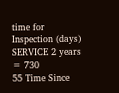time for Inspection (days) SERVICE 2 years = 730
55 Time Since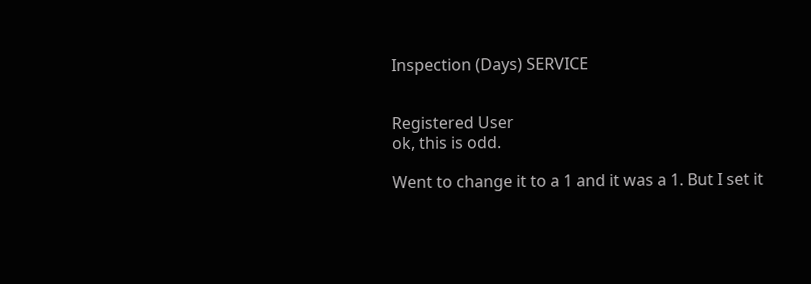Inspection (Days) SERVICE


Registered User
ok, this is odd.

Went to change it to a 1 and it was a 1. But I set it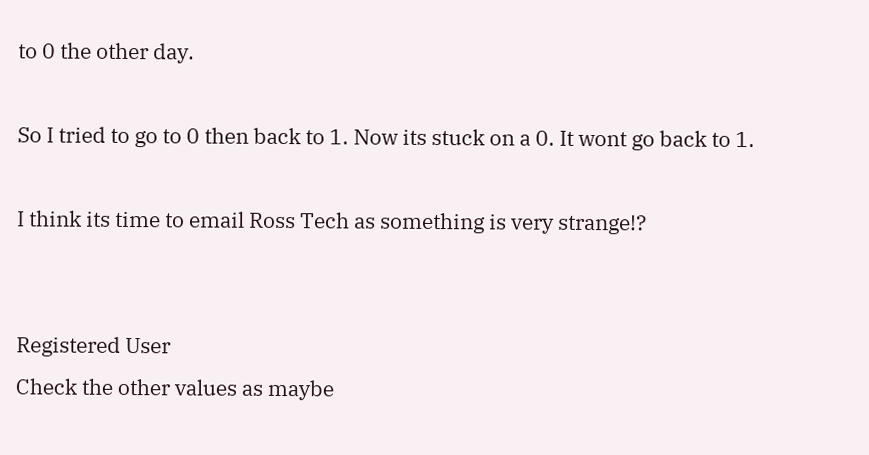to 0 the other day.

So I tried to go to 0 then back to 1. Now its stuck on a 0. It wont go back to 1.

I think its time to email Ross Tech as something is very strange!?


Registered User
Check the other values as maybe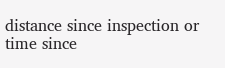distance since inspection or time since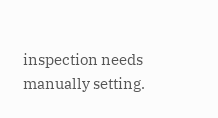inspection needs manually setting.